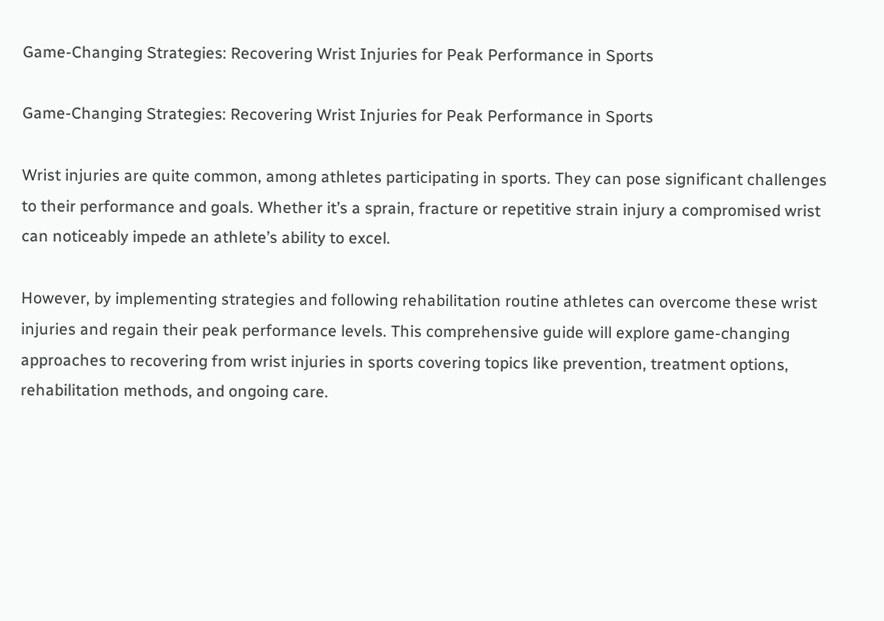Game-Changing Strategies: Recovering Wrist Injuries for Peak Performance in Sports

Game-Changing Strategies: Recovering Wrist Injuries for Peak Performance in Sports

Wrist injuries are quite common, among athletes participating in sports. They can pose significant challenges to their performance and goals. Whether it’s a sprain, fracture or repetitive strain injury a compromised wrist can noticeably impede an athlete’s ability to excel.

However, by implementing strategies and following rehabilitation routine athletes can overcome these wrist injuries and regain their peak performance levels. This comprehensive guide will explore game-changing approaches to recovering from wrist injuries in sports covering topics like prevention, treatment options, rehabilitation methods, and ongoing care.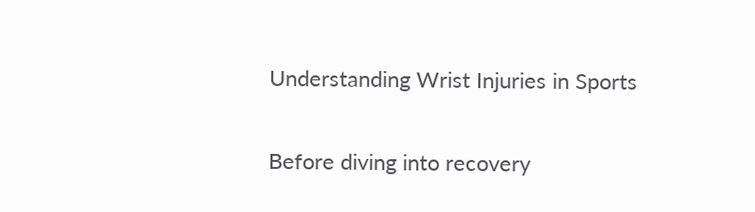Understanding Wrist Injuries in Sports

Before diving into recovery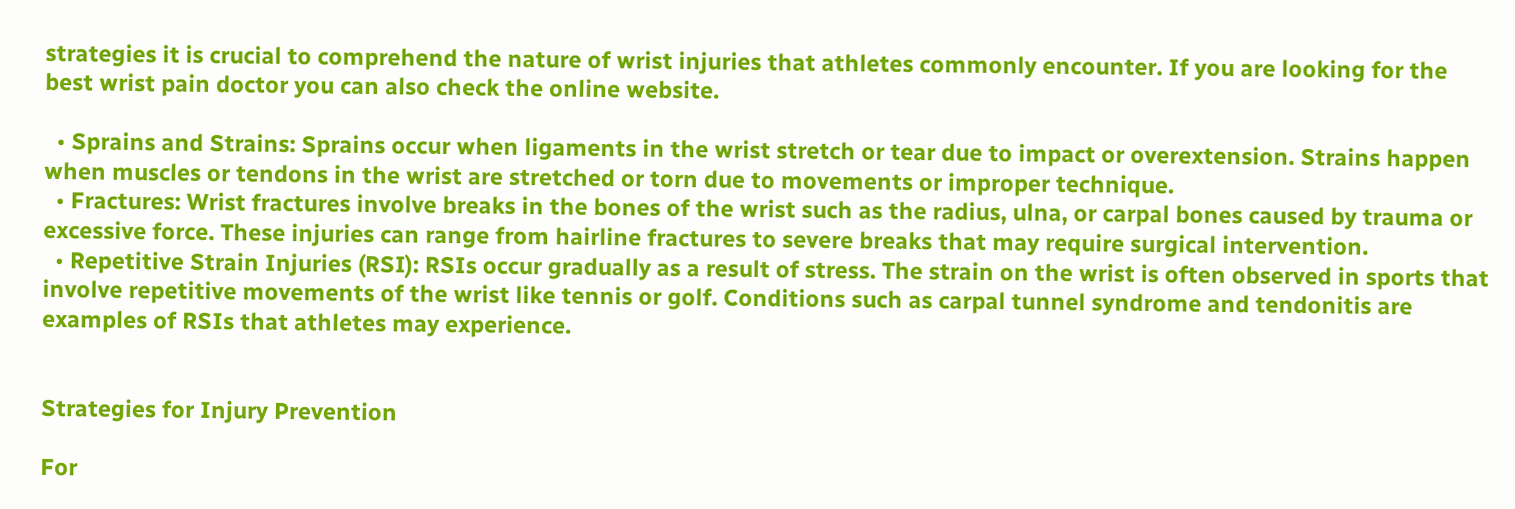strategies it is crucial to comprehend the nature of wrist injuries that athletes commonly encounter. If you are looking for the best wrist pain doctor you can also check the online website.

  • Sprains and Strains: Sprains occur when ligaments in the wrist stretch or tear due to impact or overextension. Strains happen when muscles or tendons in the wrist are stretched or torn due to movements or improper technique.
  • Fractures: Wrist fractures involve breaks in the bones of the wrist such as the radius, ulna, or carpal bones caused by trauma or excessive force. These injuries can range from hairline fractures to severe breaks that may require surgical intervention.
  • Repetitive Strain Injuries (RSI): RSIs occur gradually as a result of stress. The strain on the wrist is often observed in sports that involve repetitive movements of the wrist like tennis or golf. Conditions such as carpal tunnel syndrome and tendonitis are examples of RSIs that athletes may experience.


Strategies for Injury Prevention

For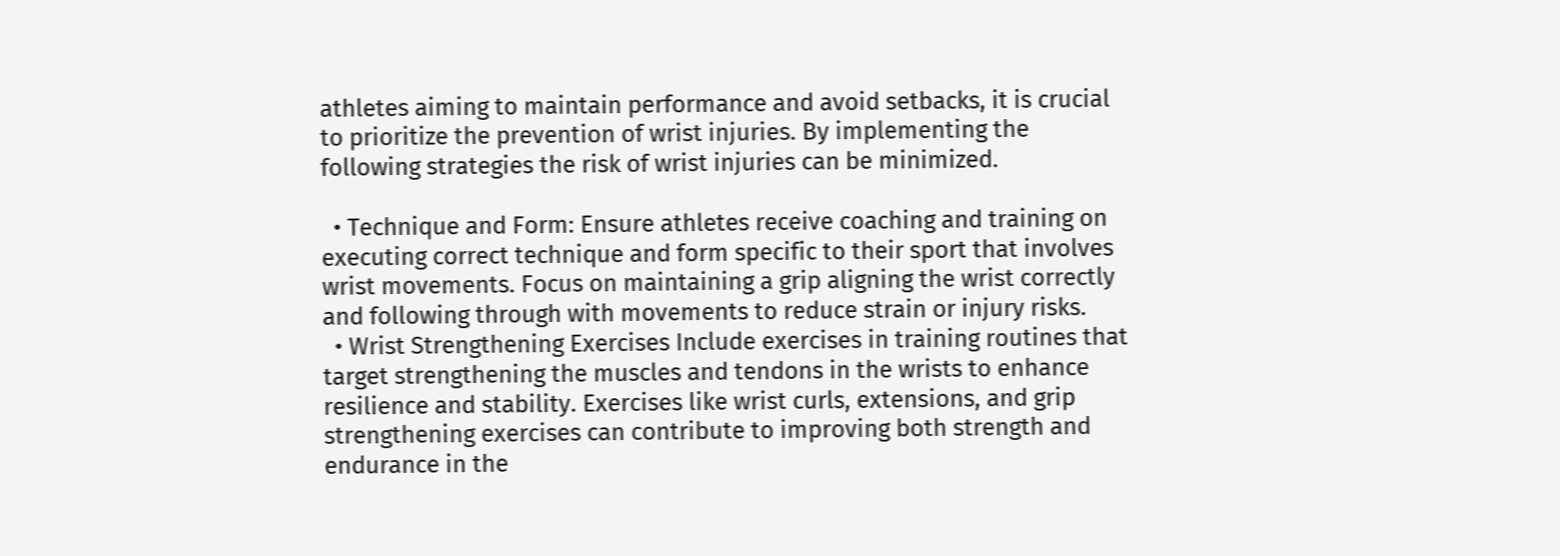athletes aiming to maintain performance and avoid setbacks, it is crucial to prioritize the prevention of wrist injuries. By implementing the following strategies the risk of wrist injuries can be minimized.

  • Technique and Form: Ensure athletes receive coaching and training on executing correct technique and form specific to their sport that involves wrist movements. Focus on maintaining a grip aligning the wrist correctly and following through with movements to reduce strain or injury risks.
  • Wrist Strengthening Exercises Include exercises in training routines that target strengthening the muscles and tendons in the wrists to enhance resilience and stability. Exercises like wrist curls, extensions, and grip strengthening exercises can contribute to improving both strength and endurance in the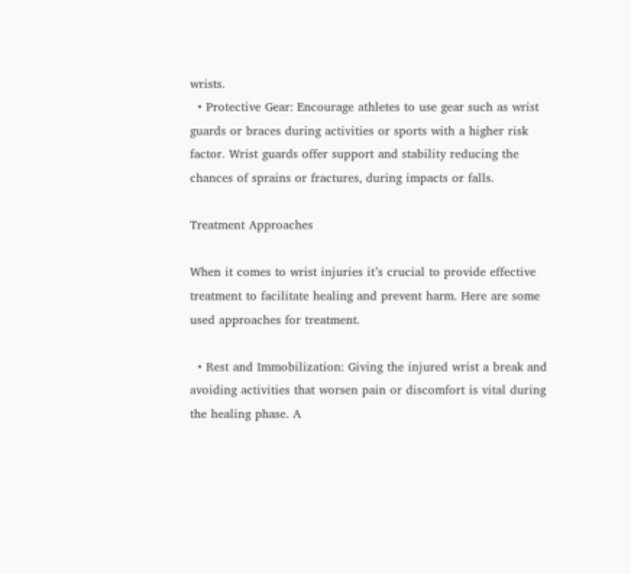wrists.
  • Protective Gear: Encourage athletes to use gear such as wrist guards or braces during activities or sports with a higher risk factor. Wrist guards offer support and stability reducing the chances of sprains or fractures, during impacts or falls.

Treatment Approaches

When it comes to wrist injuries it’s crucial to provide effective treatment to facilitate healing and prevent harm. Here are some used approaches for treatment.

  • Rest and Immobilization: Giving the injured wrist a break and avoiding activities that worsen pain or discomfort is vital during the healing phase. A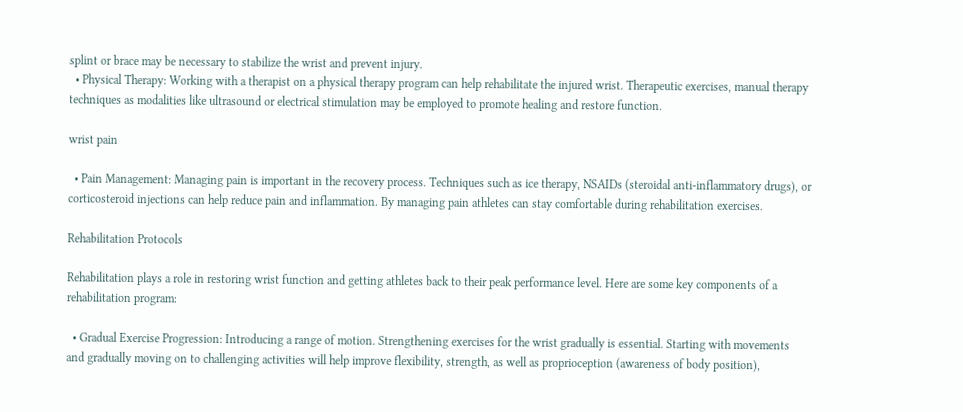splint or brace may be necessary to stabilize the wrist and prevent injury.
  • Physical Therapy: Working with a therapist on a physical therapy program can help rehabilitate the injured wrist. Therapeutic exercises, manual therapy techniques as modalities like ultrasound or electrical stimulation may be employed to promote healing and restore function.

wrist pain

  • Pain Management: Managing pain is important in the recovery process. Techniques such as ice therapy, NSAIDs (steroidal anti-inflammatory drugs), or corticosteroid injections can help reduce pain and inflammation. By managing pain athletes can stay comfortable during rehabilitation exercises.

Rehabilitation Protocols

Rehabilitation plays a role in restoring wrist function and getting athletes back to their peak performance level. Here are some key components of a rehabilitation program:

  • Gradual Exercise Progression: Introducing a range of motion. Strengthening exercises for the wrist gradually is essential. Starting with movements and gradually moving on to challenging activities will help improve flexibility, strength, as well as proprioception (awareness of body position),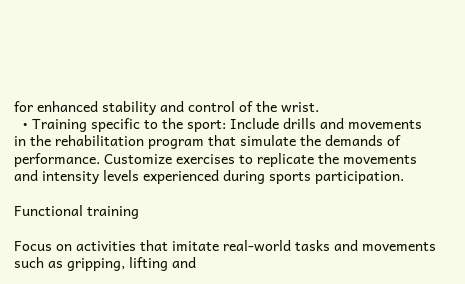for enhanced stability and control of the wrist.
  • Training specific to the sport: Include drills and movements in the rehabilitation program that simulate the demands of performance. Customize exercises to replicate the movements and intensity levels experienced during sports participation.

Functional training

Focus on activities that imitate real-world tasks and movements such as gripping, lifting and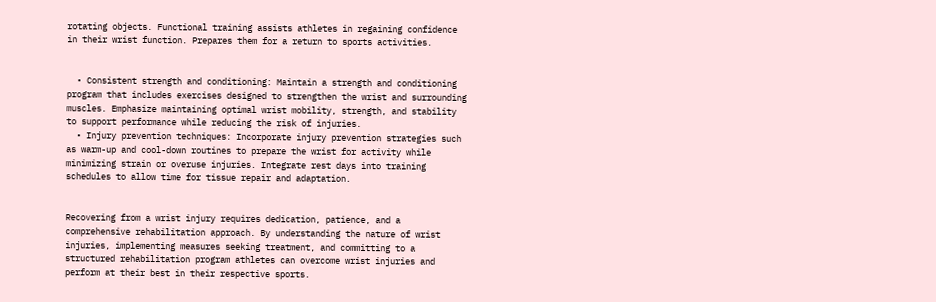rotating objects. Functional training assists athletes in regaining confidence in their wrist function. Prepares them for a return to sports activities.


  • Consistent strength and conditioning: Maintain a strength and conditioning program that includes exercises designed to strengthen the wrist and surrounding muscles. Emphasize maintaining optimal wrist mobility, strength, and stability to support performance while reducing the risk of injuries.
  • Injury prevention techniques: Incorporate injury prevention strategies such as warm-up and cool-down routines to prepare the wrist for activity while minimizing strain or overuse injuries. Integrate rest days into training schedules to allow time for tissue repair and adaptation.


Recovering from a wrist injury requires dedication, patience, and a comprehensive rehabilitation approach. By understanding the nature of wrist injuries, implementing measures seeking treatment, and committing to a structured rehabilitation program athletes can overcome wrist injuries and perform at their best in their respective sports.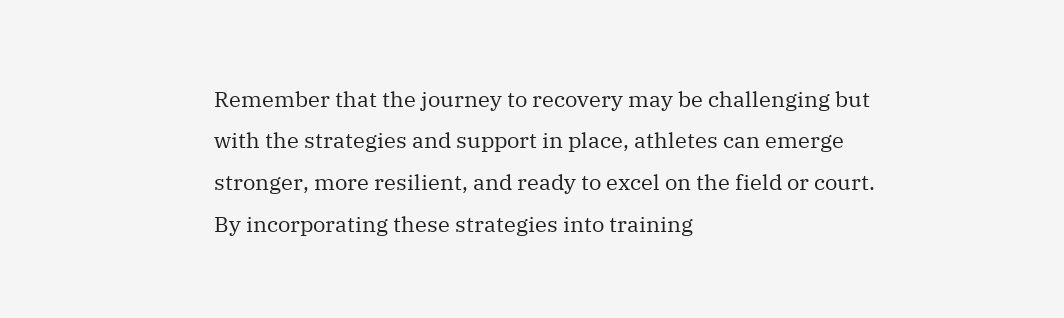Remember that the journey to recovery may be challenging but with the strategies and support in place, athletes can emerge stronger, more resilient, and ready to excel on the field or court. By incorporating these strategies into training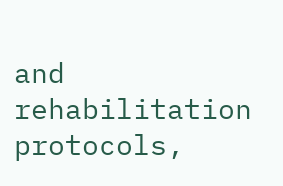and rehabilitation protocols,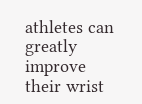athletes can greatly improve their wrist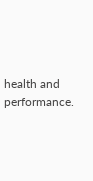health and performance.